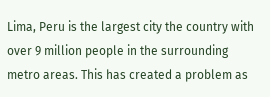Lima, Peru is the largest city the country with over 9 million people in the surrounding metro areas. This has created a problem as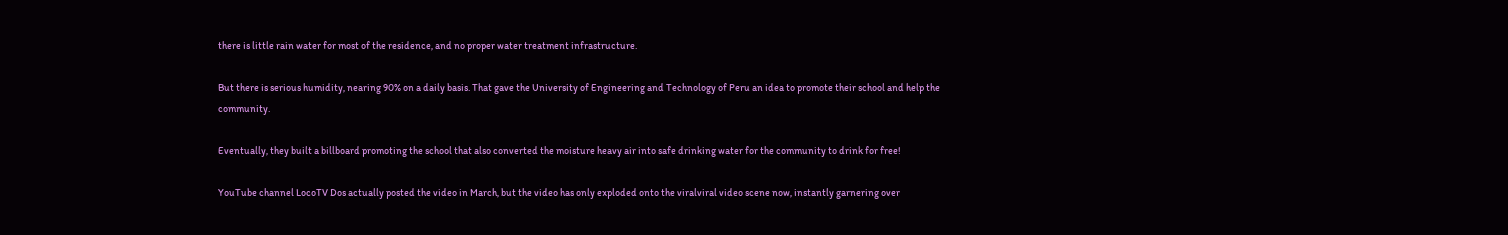there is little rain water for most of the residence, and no proper water treatment infrastructure.

But there is serious humidity, nearing 90% on a daily basis. That gave the University of Engineering and Technology of Peru an idea to promote their school and help the community.

Eventually, they built a billboard promoting the school that also converted the moisture heavy air into safe drinking water for the community to drink for free!

YouTube channel LocoTV Dos actually posted the video in March, but the video has only exploded onto the viralviral video scene now, instantly garnering over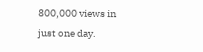800,000 views in just one day.